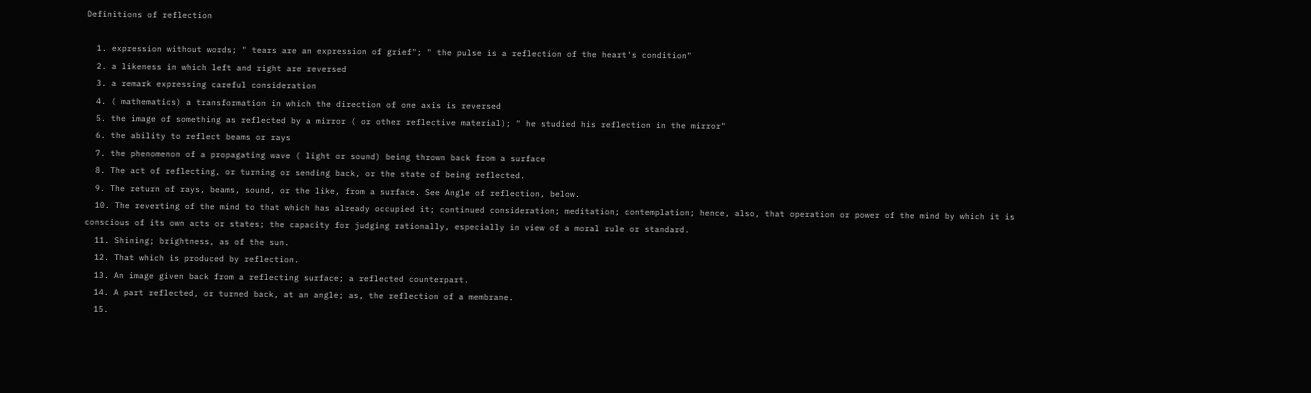Definitions of reflection

  1. expression without words; " tears are an expression of grief"; " the pulse is a reflection of the heart's condition"
  2. a likeness in which left and right are reversed
  3. a remark expressing careful consideration
  4. ( mathematics) a transformation in which the direction of one axis is reversed
  5. the image of something as reflected by a mirror ( or other reflective material); " he studied his reflection in the mirror"
  6. the ability to reflect beams or rays
  7. the phenomenon of a propagating wave ( light or sound) being thrown back from a surface
  8. The act of reflecting, or turning or sending back, or the state of being reflected.
  9. The return of rays, beams, sound, or the like, from a surface. See Angle of reflection, below.
  10. The reverting of the mind to that which has already occupied it; continued consideration; meditation; contemplation; hence, also, that operation or power of the mind by which it is conscious of its own acts or states; the capacity for judging rationally, especially in view of a moral rule or standard.
  11. Shining; brightness, as of the sun.
  12. That which is produced by reflection.
  13. An image given back from a reflecting surface; a reflected counterpart.
  14. A part reflected, or turned back, at an angle; as, the reflection of a membrane.
  15.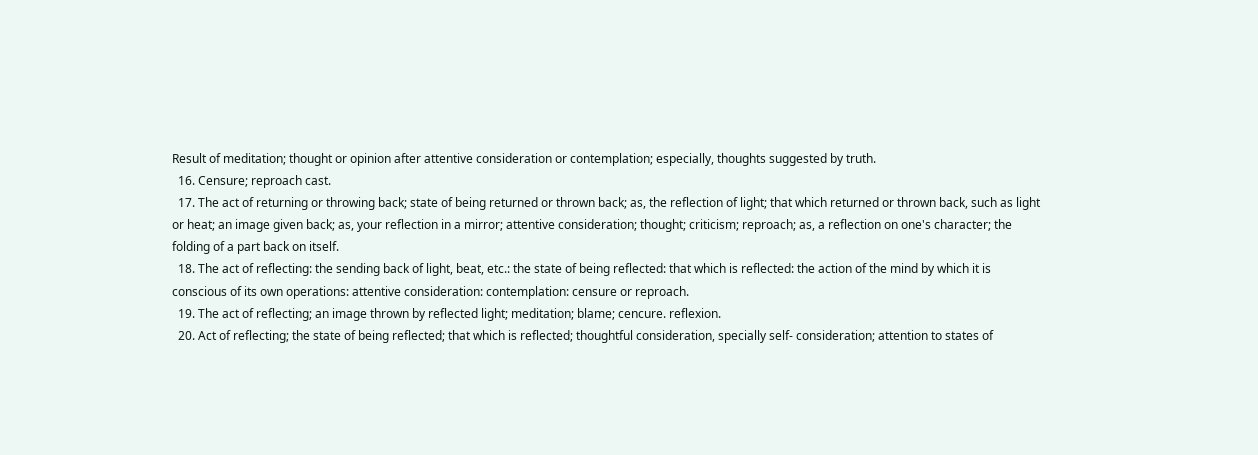Result of meditation; thought or opinion after attentive consideration or contemplation; especially, thoughts suggested by truth.
  16. Censure; reproach cast.
  17. The act of returning or throwing back; state of being returned or thrown back; as, the reflection of light; that which returned or thrown back, such as light or heat; an image given back; as, your reflection in a mirror; attentive consideration; thought; criticism; reproach; as, a reflection on one's character; the folding of a part back on itself.
  18. The act of reflecting: the sending back of light, beat, etc.: the state of being reflected: that which is reflected: the action of the mind by which it is conscious of its own operations: attentive consideration: contemplation: censure or reproach.
  19. The act of reflecting; an image thrown by reflected light; meditation; blame; cencure. reflexion.
  20. Act of reflecting; the state of being reflected; that which is reflected; thoughtful consideration, specially self- consideration; attention to states of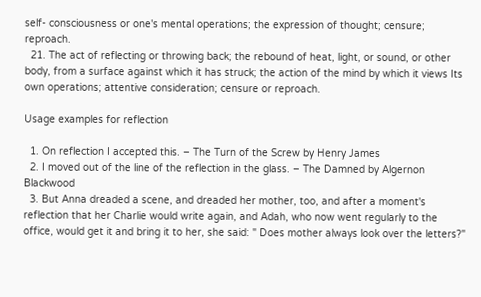self- consciousness or one's mental operations; the expression of thought; censure; reproach.
  21. The act of reflecting or throwing back; the rebound of heat, light, or sound, or other body, from a surface against which it has struck; the action of the mind by which it views Its own operations; attentive consideration; censure or reproach.

Usage examples for reflection

  1. On reflection I accepted this. – The Turn of the Screw by Henry James
  2. I moved out of the line of the reflection in the glass. – The Damned by Algernon Blackwood
  3. But Anna dreaded a scene, and dreaded her mother, too, and after a moment's reflection that her Charlie would write again, and Adah, who now went regularly to the office, would get it and bring it to her, she said: " Does mother always look over the letters?"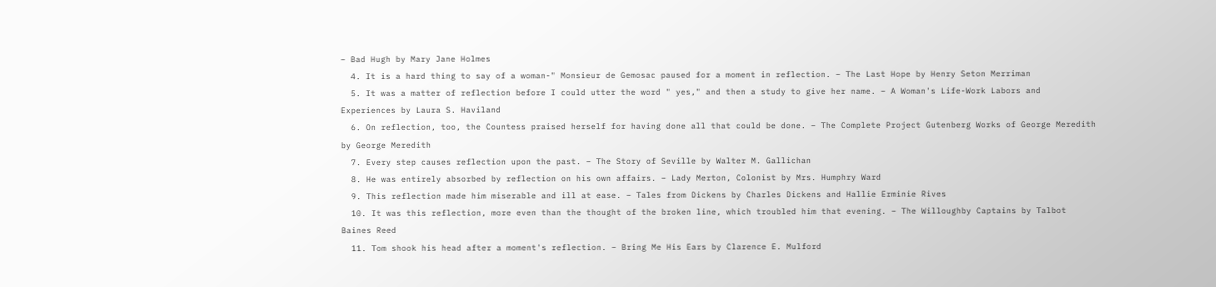– Bad Hugh by Mary Jane Holmes
  4. It is a hard thing to say of a woman-" Monsieur de Gemosac paused for a moment in reflection. – The Last Hope by Henry Seton Merriman
  5. It was a matter of reflection before I could utter the word " yes," and then a study to give her name. – A Woman's Life-Work Labors and Experiences by Laura S. Haviland
  6. On reflection, too, the Countess praised herself for having done all that could be done. – The Complete Project Gutenberg Works of George Meredith by George Meredith
  7. Every step causes reflection upon the past. – The Story of Seville by Walter M. Gallichan
  8. He was entirely absorbed by reflection on his own affairs. – Lady Merton, Colonist by Mrs. Humphry Ward
  9. This reflection made him miserable and ill at ease. – Tales from Dickens by Charles Dickens and Hallie Erminie Rives
  10. It was this reflection, more even than the thought of the broken line, which troubled him that evening. – The Willoughby Captains by Talbot Baines Reed
  11. Tom shook his head after a moment's reflection. – Bring Me His Ears by Clarence E. Mulford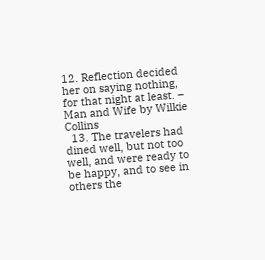12. Reflection decided her on saying nothing, for that night at least. – Man and Wife by Wilkie Collins
  13. The travelers had dined well, but not too well, and were ready to be happy, and to see in others the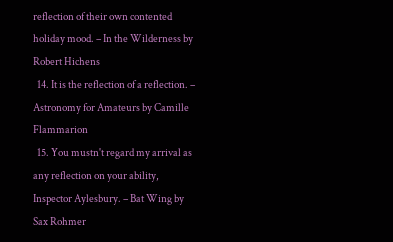reflection of their own contented holiday mood. – In the Wilderness by Robert Hichens
  14. It is the reflection of a reflection. – Astronomy for Amateurs by Camille Flammarion
  15. You mustn't regard my arrival as any reflection on your ability, Inspector Aylesbury. – Bat Wing by Sax Rohmer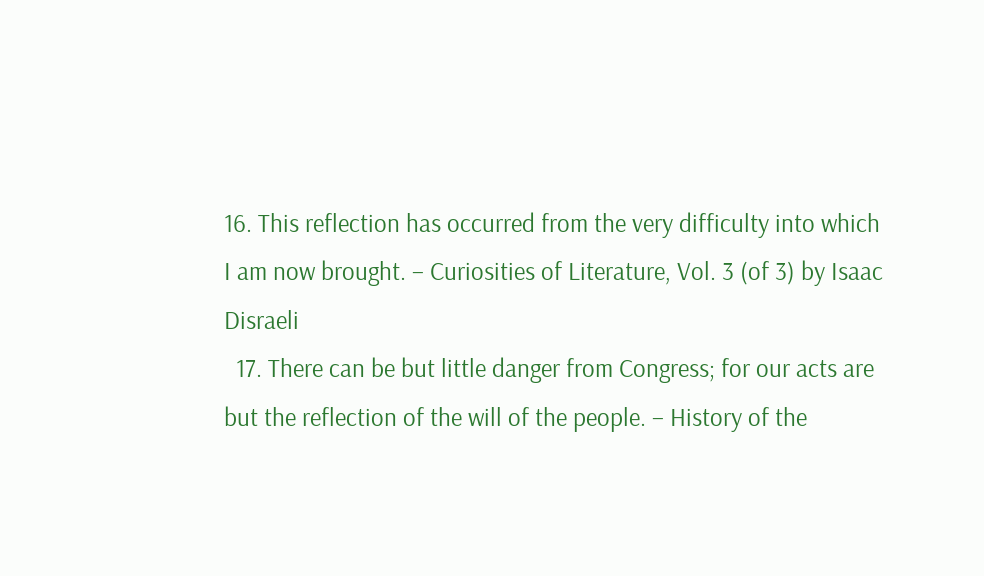16. This reflection has occurred from the very difficulty into which I am now brought. – Curiosities of Literature, Vol. 3 (of 3) by Isaac Disraeli
  17. There can be but little danger from Congress; for our acts are but the reflection of the will of the people. – History of the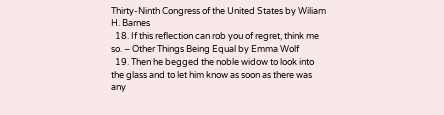Thirty-Ninth Congress of the United States by Wiliam H. Barnes
  18. If this reflection can rob you of regret, think me so. – Other Things Being Equal by Emma Wolf
  19. Then he begged the noble widow to look into the glass and to let him know as soon as there was any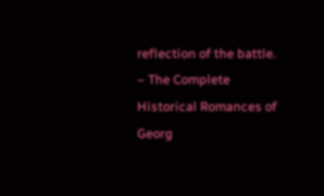reflection of the battle. – The Complete Historical Romances of Georg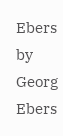Ebers by Georg Ebers